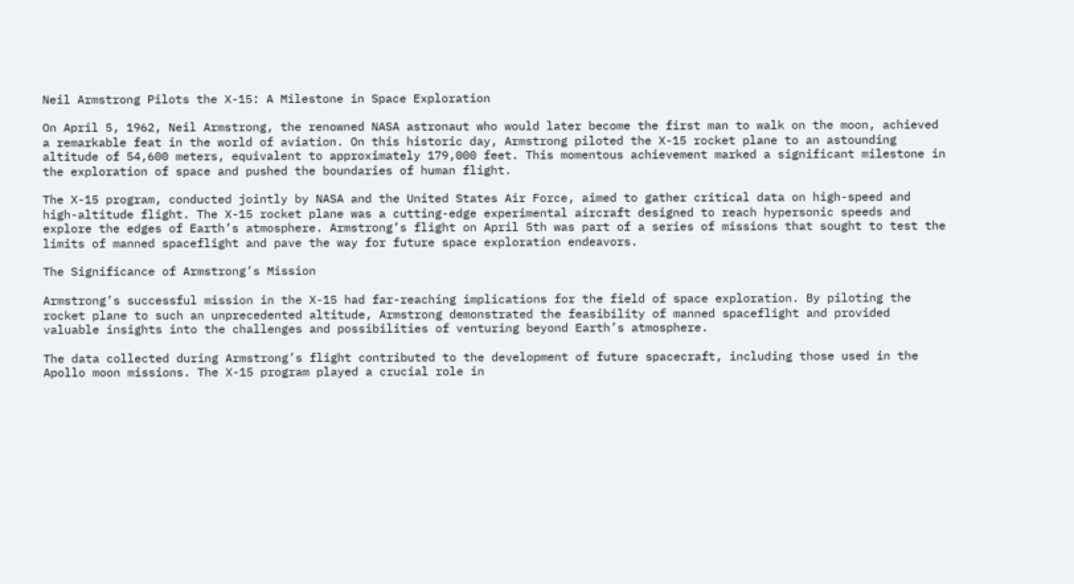Neil Armstrong Pilots the X-15: A Milestone in Space Exploration

On April 5, 1962, Neil Armstrong, the renowned NASA astronaut who would later become the first man to walk on the moon, achieved a remarkable feat in the world of aviation. On this historic day, Armstrong piloted the X-15 rocket plane to an astounding altitude of 54,600 meters, equivalent to approximately 179,000 feet. This momentous achievement marked a significant milestone in the exploration of space and pushed the boundaries of human flight.

The X-15 program, conducted jointly by NASA and the United States Air Force, aimed to gather critical data on high-speed and high-altitude flight. The X-15 rocket plane was a cutting-edge experimental aircraft designed to reach hypersonic speeds and explore the edges of Earth’s atmosphere. Armstrong’s flight on April 5th was part of a series of missions that sought to test the limits of manned spaceflight and pave the way for future space exploration endeavors.

The Significance of Armstrong’s Mission

Armstrong’s successful mission in the X-15 had far-reaching implications for the field of space exploration. By piloting the rocket plane to such an unprecedented altitude, Armstrong demonstrated the feasibility of manned spaceflight and provided valuable insights into the challenges and possibilities of venturing beyond Earth’s atmosphere.

The data collected during Armstrong’s flight contributed to the development of future spacecraft, including those used in the Apollo moon missions. The X-15 program played a crucial role in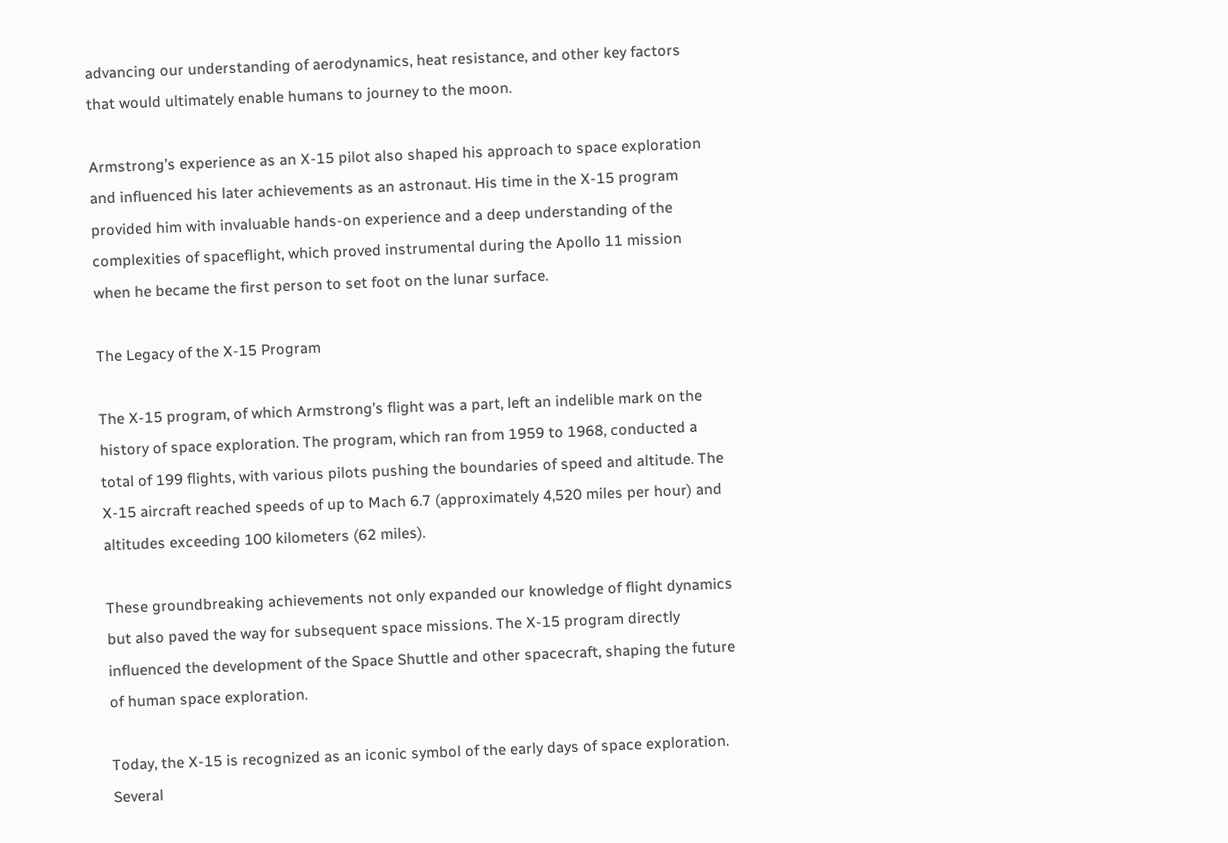advancing our understanding of aerodynamics, heat resistance, and other key factors that would ultimately enable humans to journey to the moon.

Armstrong’s experience as an X-15 pilot also shaped his approach to space exploration and influenced his later achievements as an astronaut. His time in the X-15 program provided him with invaluable hands-on experience and a deep understanding of the complexities of spaceflight, which proved instrumental during the Apollo 11 mission when he became the first person to set foot on the lunar surface.

The Legacy of the X-15 Program

The X-15 program, of which Armstrong’s flight was a part, left an indelible mark on the history of space exploration. The program, which ran from 1959 to 1968, conducted a total of 199 flights, with various pilots pushing the boundaries of speed and altitude. The X-15 aircraft reached speeds of up to Mach 6.7 (approximately 4,520 miles per hour) and altitudes exceeding 100 kilometers (62 miles).

These groundbreaking achievements not only expanded our knowledge of flight dynamics but also paved the way for subsequent space missions. The X-15 program directly influenced the development of the Space Shuttle and other spacecraft, shaping the future of human space exploration.

Today, the X-15 is recognized as an iconic symbol of the early days of space exploration. Several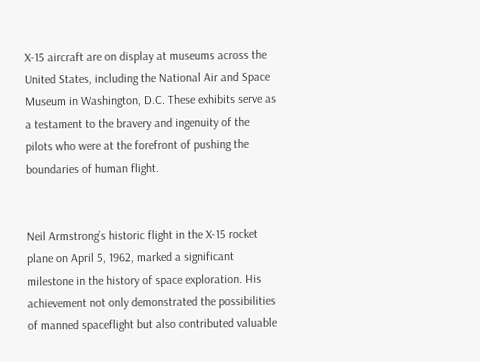X-15 aircraft are on display at museums across the United States, including the National Air and Space Museum in Washington, D.C. These exhibits serve as a testament to the bravery and ingenuity of the pilots who were at the forefront of pushing the boundaries of human flight.


Neil Armstrong’s historic flight in the X-15 rocket plane on April 5, 1962, marked a significant milestone in the history of space exploration. His achievement not only demonstrated the possibilities of manned spaceflight but also contributed valuable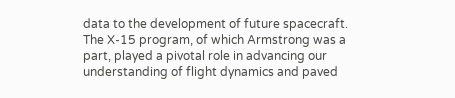data to the development of future spacecraft. The X-15 program, of which Armstrong was a part, played a pivotal role in advancing our understanding of flight dynamics and paved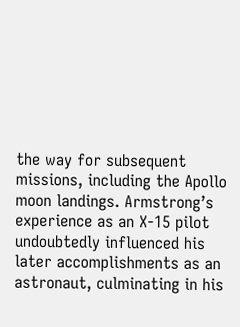the way for subsequent missions, including the Apollo moon landings. Armstrong’s experience as an X-15 pilot undoubtedly influenced his later accomplishments as an astronaut, culminating in his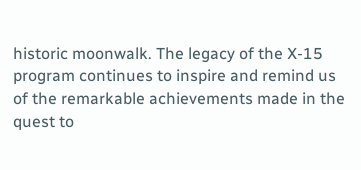historic moonwalk. The legacy of the X-15 program continues to inspire and remind us of the remarkable achievements made in the quest to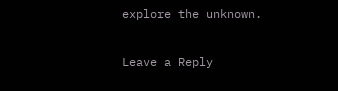explore the unknown.

Leave a Reply